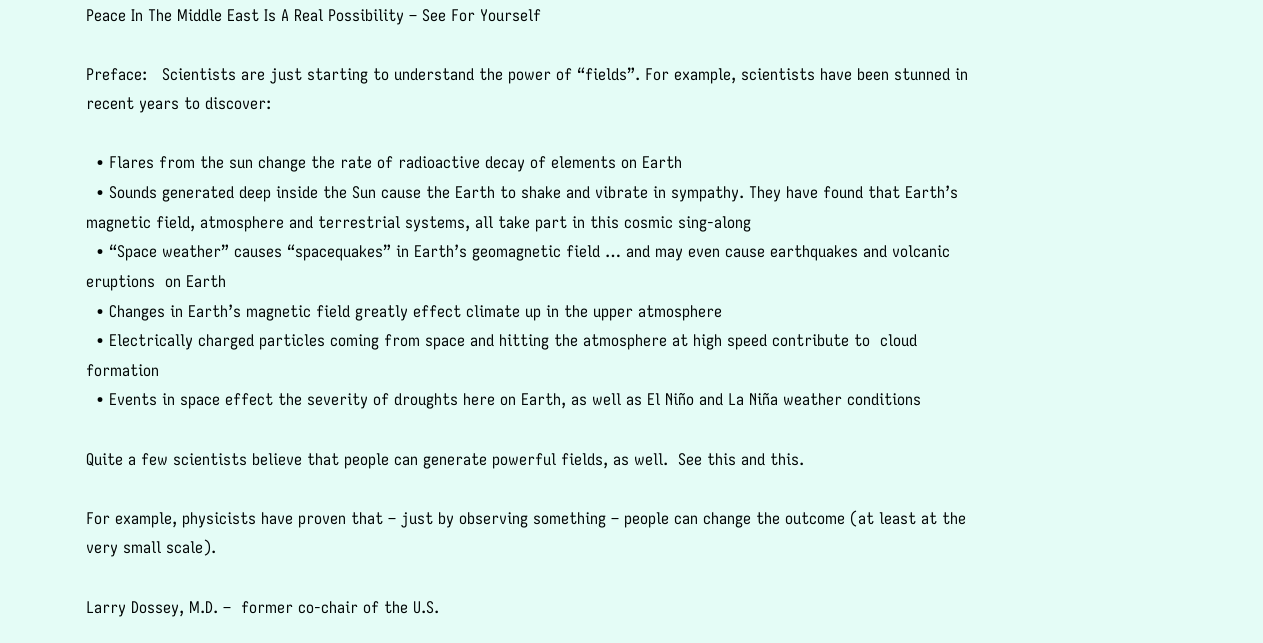Peace In The Middle East Is A Real Possibility – See For Yourself

Preface:   Scientists are just starting to understand the power of “fields”. For example, scientists have been stunned in recent years to discover:

  • Flares from the sun change the rate of radioactive decay of elements on Earth
  • Sounds generated deep inside the Sun cause the Earth to shake and vibrate in sympathy. They have found that Earth’s magnetic field, atmosphere and terrestrial systems, all take part in this cosmic sing-along
  • “Space weather” causes “spacequakes” in Earth’s geomagnetic field … and may even cause earthquakes and volcanic eruptions  on Earth
  • Changes in Earth’s magnetic field greatly effect climate up in the upper atmosphere
  • Electrically charged particles coming from space and hitting the atmosphere at high speed contribute to  cloud formation
  • Events in space effect the severity of droughts here on Earth, as well as El Niño and La Niña weather conditions

Quite a few scientists believe that people can generate powerful fields, as well.  See this and this.

For example, physicists have proven that – just by observing something – people can change the outcome (at least at the very small scale).

Larry Dossey, M.D. –  former co-chair of the U.S.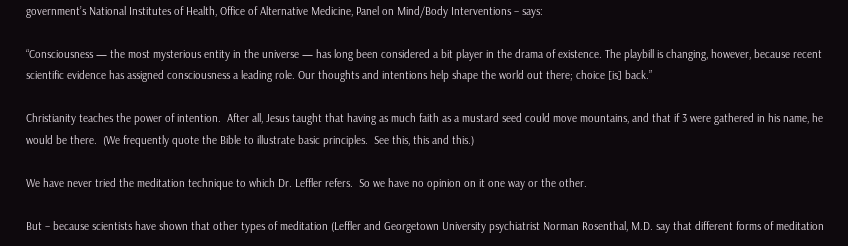government’s National Institutes of Health, Office of Alternative Medicine, Panel on Mind/Body Interventions – says:

“Consciousness — the most mysterious entity in the universe — has long been considered a bit player in the drama of existence. The playbill is changing, however, because recent scientific evidence has assigned consciousness a leading role. Our thoughts and intentions help shape the world out there; choice [is] back.”

Christianity teaches the power of intention.  After all, Jesus taught that having as much faith as a mustard seed could move mountains, and that if 3 were gathered in his name, he would be there.  (We frequently quote the Bible to illustrate basic principles.  See this, this and this.)

We have never tried the meditation technique to which Dr. Leffler refers.  So we have no opinion on it one way or the other.

But – because scientists have shown that other types of meditation (Leffler and Georgetown University psychiatrist Norman Rosenthal, M.D. say that different forms of meditation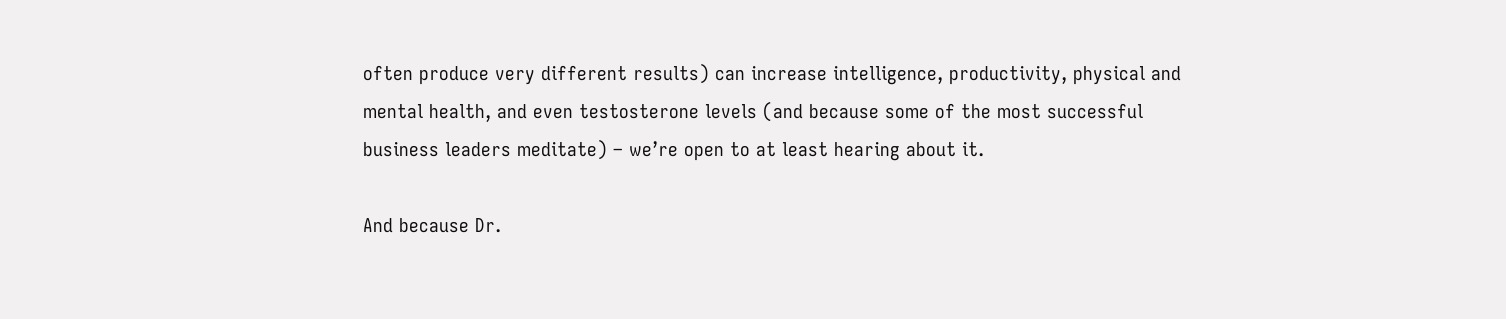often produce very different results) can increase intelligence, productivity, physical and mental health, and even testosterone levels (and because some of the most successful business leaders meditate) – we’re open to at least hearing about it.

And because Dr.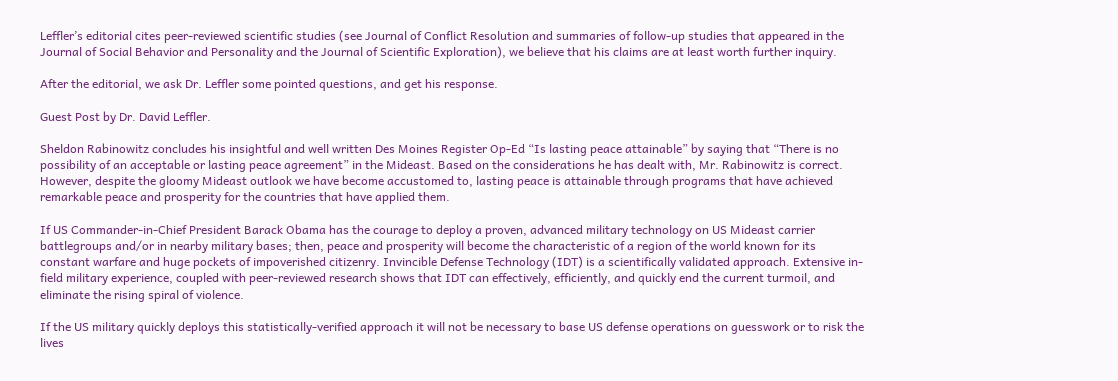Leffler’s editorial cites peer-reviewed scientific studies (see Journal of Conflict Resolution and summaries of follow-up studies that appeared in the Journal of Social Behavior and Personality and the Journal of Scientific Exploration), we believe that his claims are at least worth further inquiry.

After the editorial, we ask Dr. Leffler some pointed questions, and get his response.

Guest Post by Dr. David Leffler.

Sheldon Rabinowitz concludes his insightful and well written Des Moines Register Op-Ed “Is lasting peace attainable” by saying that “There is no possibility of an acceptable or lasting peace agreement” in the Mideast. Based on the considerations he has dealt with, Mr. Rabinowitz is correct. However, despite the gloomy Mideast outlook we have become accustomed to, lasting peace is attainable through programs that have achieved remarkable peace and prosperity for the countries that have applied them.

If US Commander-in-Chief President Barack Obama has the courage to deploy a proven, advanced military technology on US Mideast carrier battlegroups and/or in nearby military bases; then, peace and prosperity will become the characteristic of a region of the world known for its constant warfare and huge pockets of impoverished citizenry. Invincible Defense Technology (IDT) is a scientifically validated approach. Extensive in-field military experience, coupled with peer-reviewed research shows that IDT can effectively, efficiently, and quickly end the current turmoil, and eliminate the rising spiral of violence.

If the US military quickly deploys this statistically-verified approach it will not be necessary to base US defense operations on guesswork or to risk the lives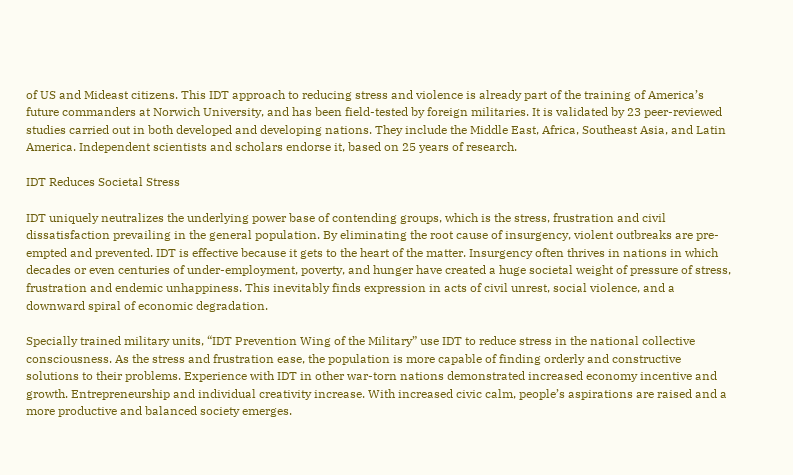of US and Mideast citizens. This IDT approach to reducing stress and violence is already part of the training of America’s future commanders at Norwich University, and has been field-tested by foreign militaries. It is validated by 23 peer-reviewed studies carried out in both developed and developing nations. They include the Middle East, Africa, Southeast Asia, and Latin America. Independent scientists and scholars endorse it, based on 25 years of research.

IDT Reduces Societal Stress

IDT uniquely neutralizes the underlying power base of contending groups, which is the stress, frustration and civil dissatisfaction prevailing in the general population. By eliminating the root cause of insurgency, violent outbreaks are pre-empted and prevented. IDT is effective because it gets to the heart of the matter. Insurgency often thrives in nations in which decades or even centuries of under-employment, poverty, and hunger have created a huge societal weight of pressure of stress, frustration and endemic unhappiness. This inevitably finds expression in acts of civil unrest, social violence, and a downward spiral of economic degradation.

Specially trained military units, “IDT Prevention Wing of the Military” use IDT to reduce stress in the national collective consciousness. As the stress and frustration ease, the population is more capable of finding orderly and constructive solutions to their problems. Experience with IDT in other war-torn nations demonstrated increased economy incentive and growth. Entrepreneurship and individual creativity increase. With increased civic calm, people’s aspirations are raised and a more productive and balanced society emerges.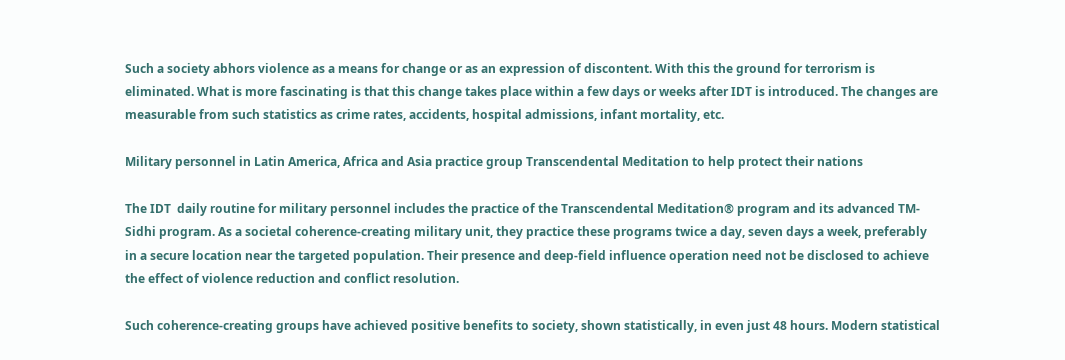Such a society abhors violence as a means for change or as an expression of discontent. With this the ground for terrorism is eliminated. What is more fascinating is that this change takes place within a few days or weeks after IDT is introduced. The changes are measurable from such statistics as crime rates, accidents, hospital admissions, infant mortality, etc.

Military personnel in Latin America, Africa and Asia practice group Transcendental Meditation to help protect their nations

The IDT  daily routine for military personnel includes the practice of the Transcendental Meditation® program and its advanced TM-Sidhi program. As a societal coherence-creating military unit, they practice these programs twice a day, seven days a week, preferably in a secure location near the targeted population. Their presence and deep-field influence operation need not be disclosed to achieve the effect of violence reduction and conflict resolution.

Such coherence-creating groups have achieved positive benefits to society, shown statistically, in even just 48 hours. Modern statistical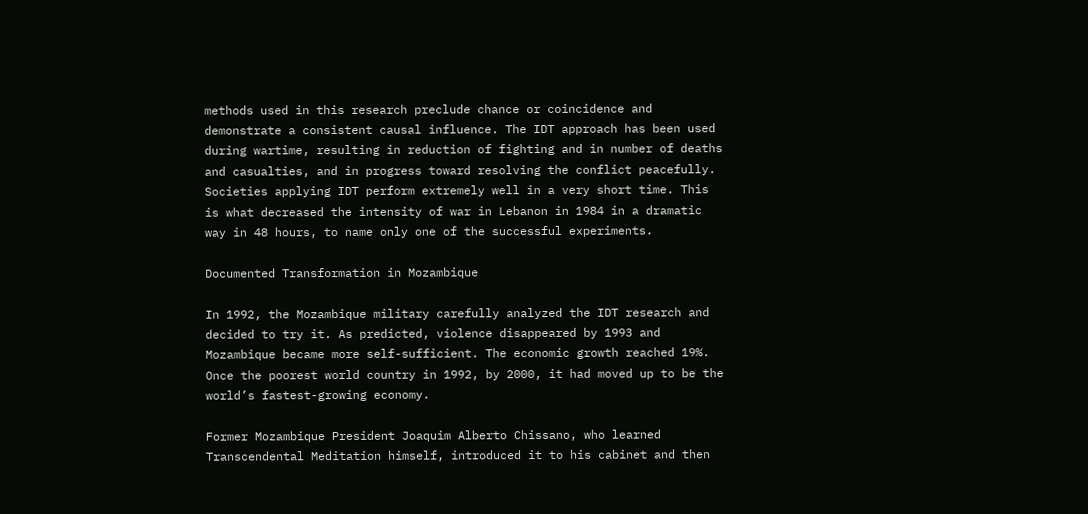methods used in this research preclude chance or coincidence and demonstrate a consistent causal influence. The IDT approach has been used during wartime, resulting in reduction of fighting and in number of deaths and casualties, and in progress toward resolving the conflict peacefully. Societies applying IDT perform extremely well in a very short time. This is what decreased the intensity of war in Lebanon in 1984 in a dramatic way in 48 hours, to name only one of the successful experiments.

Documented Transformation in Mozambique

In 1992, the Mozambique military carefully analyzed the IDT research and decided to try it. As predicted, violence disappeared by 1993 and Mozambique became more self-sufficient. The economic growth reached 19%. Once the poorest world country in 1992, by 2000, it had moved up to be the world’s fastest-growing economy.

Former Mozambique President Joaquim Alberto Chissano, who learned Transcendental Meditation himself, introduced it to his cabinet and then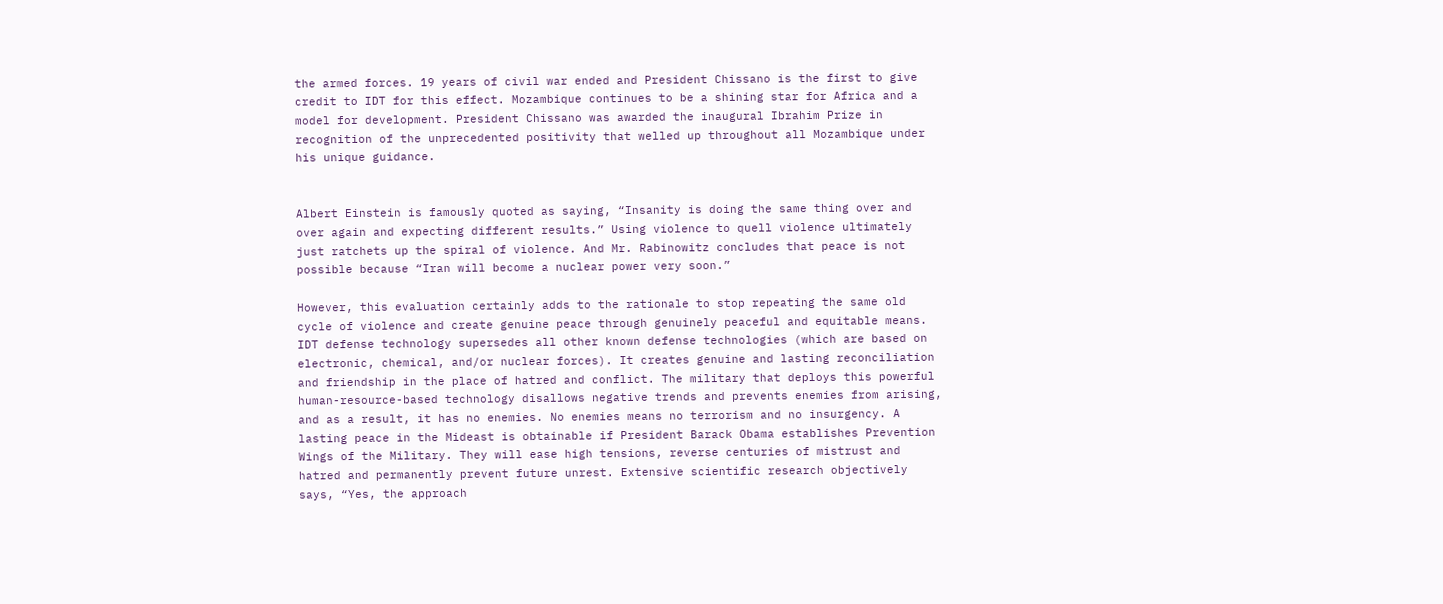the armed forces. 19 years of civil war ended and President Chissano is the first to give credit to IDT for this effect. Mozambique continues to be a shining star for Africa and a model for development. President Chissano was awarded the inaugural Ibrahim Prize in recognition of the unprecedented positivity that welled up throughout all Mozambique under his unique guidance.


Albert Einstein is famously quoted as saying, “Insanity is doing the same thing over and over again and expecting different results.” Using violence to quell violence ultimately just ratchets up the spiral of violence. And Mr. Rabinowitz concludes that peace is not possible because “Iran will become a nuclear power very soon.”

However, this evaluation certainly adds to the rationale to stop repeating the same old cycle of violence and create genuine peace through genuinely peaceful and equitable means. IDT defense technology supersedes all other known defense technologies (which are based on electronic, chemical, and/or nuclear forces). It creates genuine and lasting reconciliation and friendship in the place of hatred and conflict. The military that deploys this powerful human-resource-based technology disallows negative trends and prevents enemies from arising, and as a result, it has no enemies. No enemies means no terrorism and no insurgency. A lasting peace in the Mideast is obtainable if President Barack Obama establishes Prevention Wings of the Military. They will ease high tensions, reverse centuries of mistrust and hatred and permanently prevent future unrest. Extensive scientific research objectively says, “Yes, the approach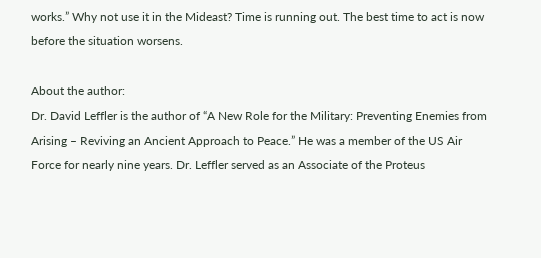works.” Why not use it in the Mideast? Time is running out. The best time to act is now before the situation worsens.

About the author:
Dr. David Leffler is the author of “A New Role for the Military: Preventing Enemies from Arising – Reviving an Ancient Approach to Peace.” He was a member of the US Air Force for nearly nine years. Dr. Leffler served as an Associate of the Proteus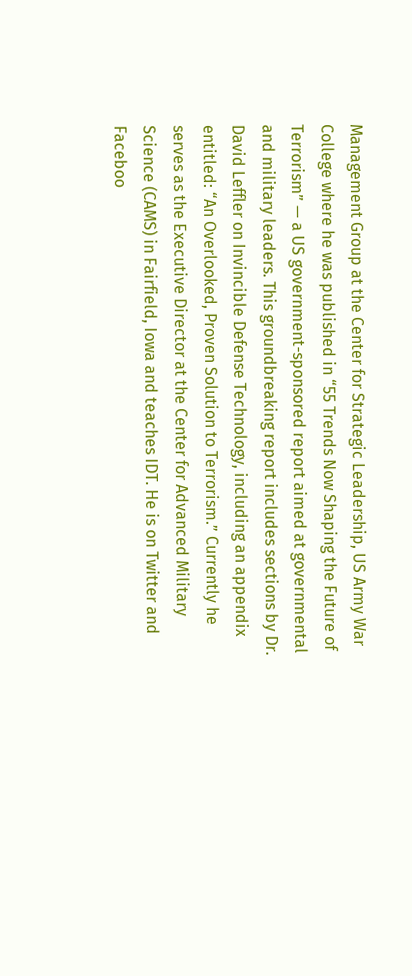Management Group at the Center for Strategic Leadership, US Army War College where he was published in “55 Trends Now Shaping the Future of Terrorism” — a US government-sponsored report aimed at governmental and military leaders. This groundbreaking report includes sections by Dr. David Leffler on Invincible Defense Technology, including an appendix entitled: “An Overlooked, Proven Solution to Terrorism.” Currently he serves as the Executive Director at the Center for Advanced Military Science (CAMS) in Fairfield, Iowa and teaches IDT. He is on Twitter and Faceboo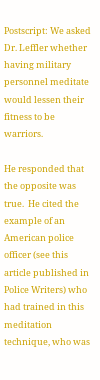Postscript: We asked Dr. Leffler whether having military personnel meditate would lessen their fitness to be warriors.

He responded that the opposite was true.  He cited the example of an American police officer (see this article published in Police Writers) who had trained in this meditation technique, who was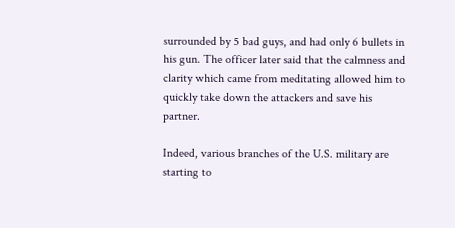surrounded by 5 bad guys, and had only 6 bullets in his gun. The officer later said that the calmness and clarity which came from meditating allowed him to quickly take down the attackers and save his partner.

Indeed, various branches of the U.S. military are starting to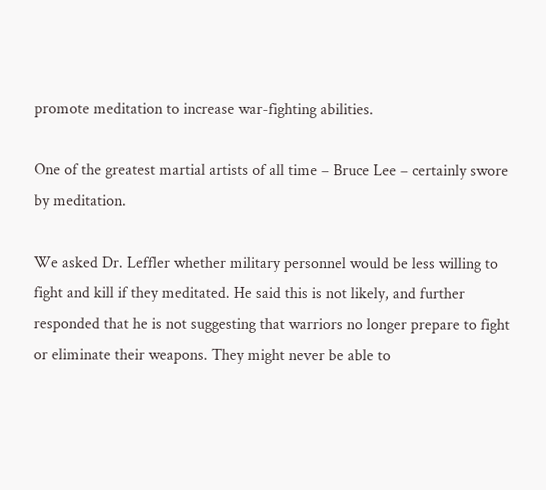promote meditation to increase war-fighting abilities.

One of the greatest martial artists of all time – Bruce Lee – certainly swore by meditation.

We asked Dr. Leffler whether military personnel would be less willing to fight and kill if they meditated. He said this is not likely, and further responded that he is not suggesting that warriors no longer prepare to fight or eliminate their weapons. They might never be able to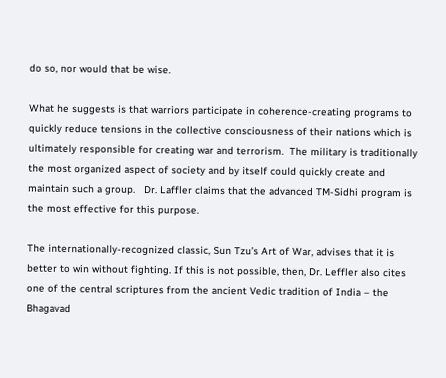do so, nor would that be wise.

What he suggests is that warriors participate in coherence-creating programs to quickly reduce tensions in the collective consciousness of their nations which is ultimately responsible for creating war and terrorism.  The military is traditionally the most organized aspect of society and by itself could quickly create and maintain such a group.   Dr. Laffler claims that the advanced TM-Sidhi program is the most effective for this purpose.

The internationally-recognized classic, Sun Tzu’s Art of War, advises that it is better to win without fighting. If this is not possible, then, Dr. Leffler also cites one of the central scriptures from the ancient Vedic tradition of India – the Bhagavad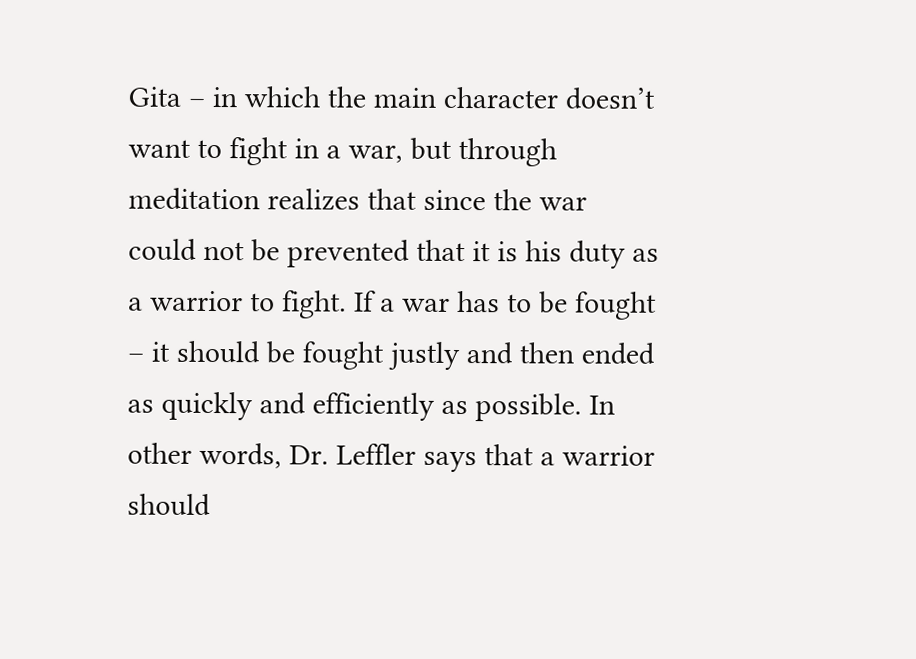Gita – in which the main character doesn’t want to fight in a war, but through meditation realizes that since the war could not be prevented that it is his duty as a warrior to fight. If a war has to be fought – it should be fought justly and then ended as quickly and efficiently as possible. In other words, Dr. Leffler says that a warrior should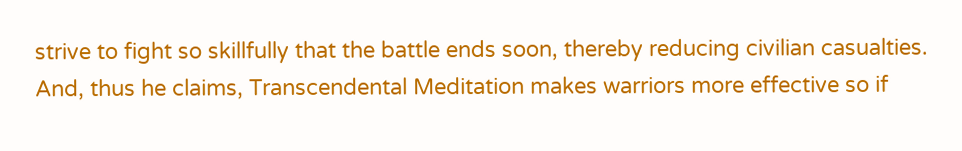strive to fight so skillfully that the battle ends soon, thereby reducing civilian casualties. And, thus he claims, Transcendental Meditation makes warriors more effective so if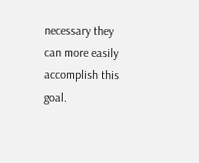necessary they can more easily accomplish this goal.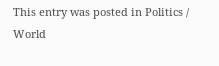This entry was posted in Politics / World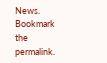News. Bookmark the permalink.